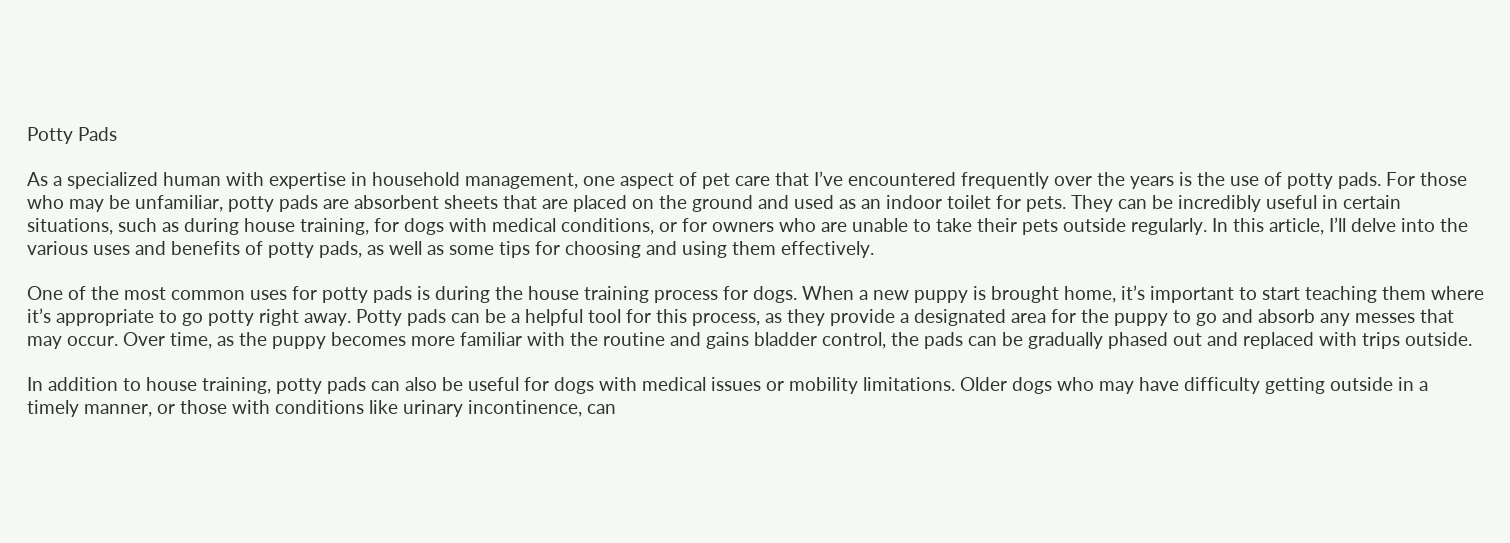Potty Pads

As a specialized human with expertise in household management, one aspect of pet care that I’ve encountered frequently over the years is the use of potty pads. For those who may be unfamiliar, potty pads are absorbent sheets that are placed on the ground and used as an indoor toilet for pets. They can be incredibly useful in certain situations, such as during house training, for dogs with medical conditions, or for owners who are unable to take their pets outside regularly. In this article, I’ll delve into the various uses and benefits of potty pads, as well as some tips for choosing and using them effectively.

One of the most common uses for potty pads is during the house training process for dogs. When a new puppy is brought home, it’s important to start teaching them where it’s appropriate to go potty right away. Potty pads can be a helpful tool for this process, as they provide a designated area for the puppy to go and absorb any messes that may occur. Over time, as the puppy becomes more familiar with the routine and gains bladder control, the pads can be gradually phased out and replaced with trips outside.

In addition to house training, potty pads can also be useful for dogs with medical issues or mobility limitations. Older dogs who may have difficulty getting outside in a timely manner, or those with conditions like urinary incontinence, can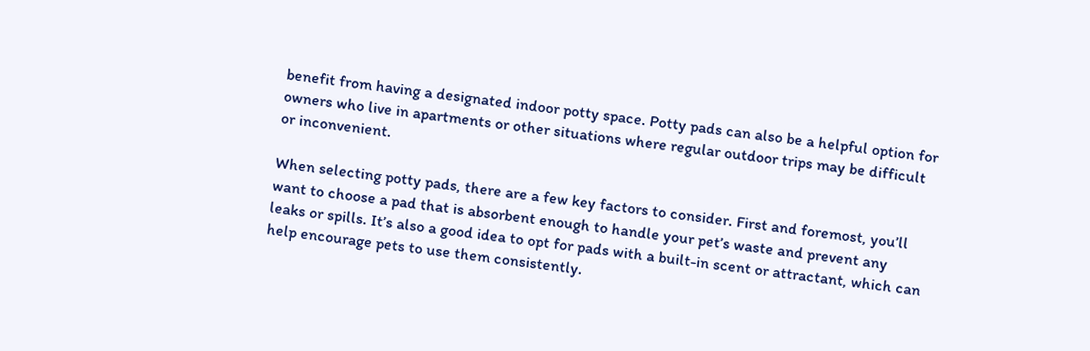benefit from having a designated indoor potty space. Potty pads can also be a helpful option for owners who live in apartments or other situations where regular outdoor trips may be difficult or inconvenient.

When selecting potty pads, there are a few key factors to consider. First and foremost, you’ll want to choose a pad that is absorbent enough to handle your pet’s waste and prevent any leaks or spills. It’s also a good idea to opt for pads with a built-in scent or attractant, which can help encourage pets to use them consistently.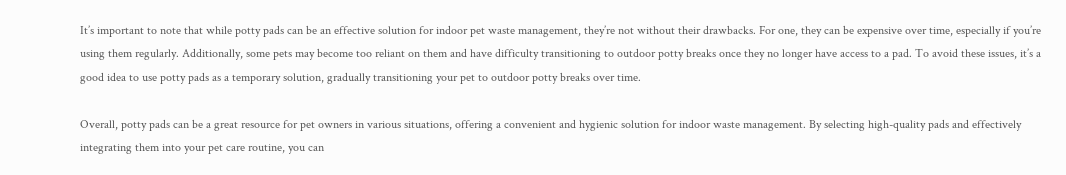It’s important to note that while potty pads can be an effective solution for indoor pet waste management, they’re not without their drawbacks. For one, they can be expensive over time, especially if you’re using them regularly. Additionally, some pets may become too reliant on them and have difficulty transitioning to outdoor potty breaks once they no longer have access to a pad. To avoid these issues, it’s a good idea to use potty pads as a temporary solution, gradually transitioning your pet to outdoor potty breaks over time.

Overall, potty pads can be a great resource for pet owners in various situations, offering a convenient and hygienic solution for indoor waste management. By selecting high-quality pads and effectively integrating them into your pet care routine, you can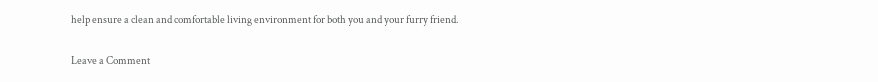help ensure a clean and comfortable living environment for both you and your furry friend.

Leave a Comment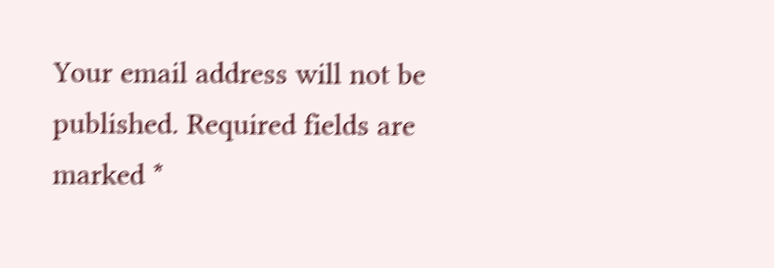Your email address will not be published. Required fields are marked *